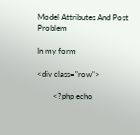Model Attributes And Post Problem

In my form

<div class="row">

        <?php echo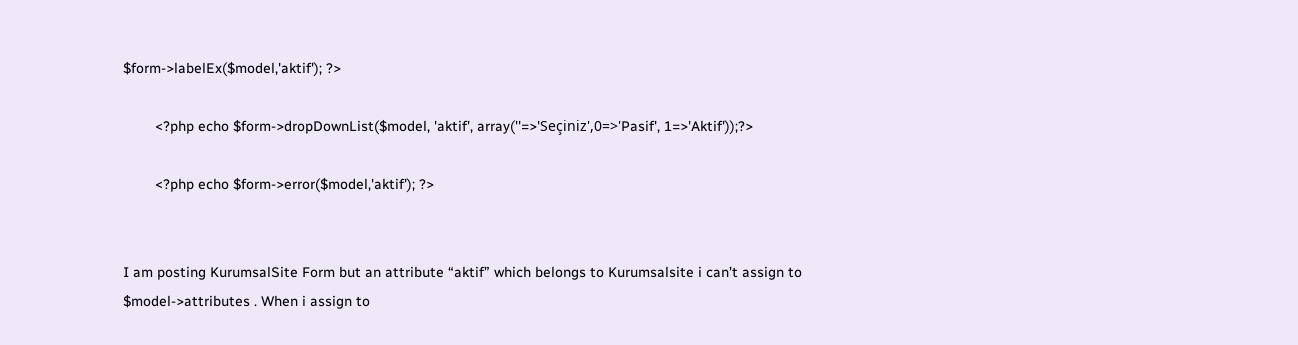$form->labelEx($model,'aktif'); ?>

        <?php echo $form->dropDownList($model, 'aktif', array(''=>'Seçiniz',0=>'Pasif', 1=>'Aktif'));?>

        <?php echo $form->error($model,'aktif'); ?>


I am posting KurumsalSite Form but an attribute “aktif” which belongs to Kurumsalsite i can’t assign to $model->attributes . When i assign to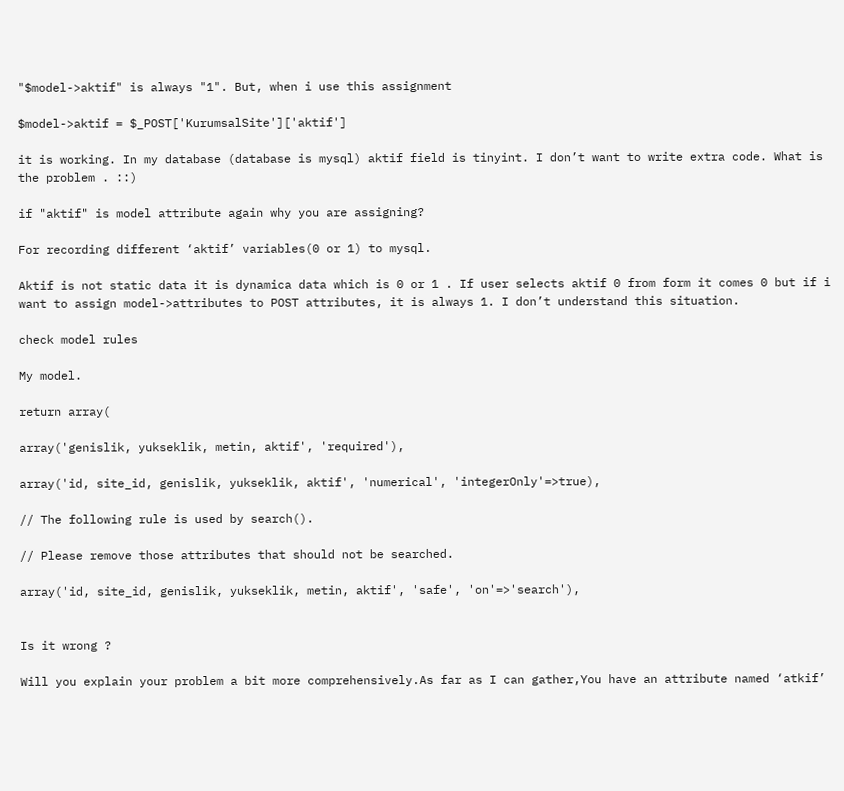"$model->aktif" is always "1". But, when i use this assignment

$model->aktif = $_POST['KurumsalSite']['aktif']

it is working. In my database (database is mysql) aktif field is tinyint. I don’t want to write extra code. What is the problem . ::)

if "aktif" is model attribute again why you are assigning?

For recording different ‘aktif’ variables(0 or 1) to mysql.

Aktif is not static data it is dynamica data which is 0 or 1 . If user selects aktif 0 from form it comes 0 but if i want to assign model->attributes to POST attributes, it is always 1. I don’t understand this situation.

check model rules

My model.

return array(

array('genislik, yukseklik, metin, aktif', 'required'),

array('id, site_id, genislik, yukseklik, aktif', 'numerical', 'integerOnly'=>true),

// The following rule is used by search().

// Please remove those attributes that should not be searched.

array('id, site_id, genislik, yukseklik, metin, aktif', 'safe', 'on'=>'search'),


Is it wrong ?

Will you explain your problem a bit more comprehensively.As far as I can gather,You have an attribute named ‘atkif’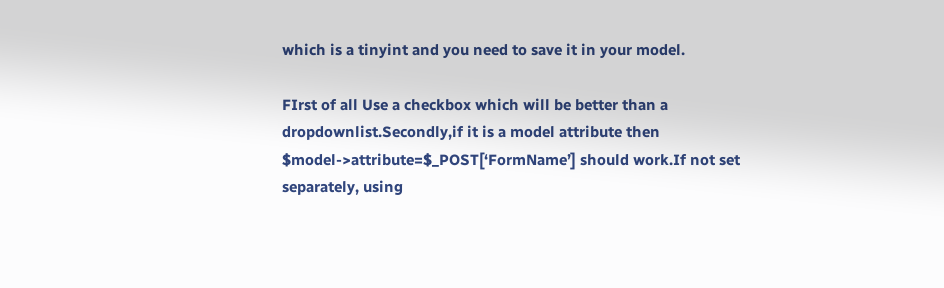which is a tinyint and you need to save it in your model.

FIrst of all Use a checkbox which will be better than a dropdownlist.Secondly,if it is a model attribute then $model->attribute=$_POST[‘FormName’] should work.If not set separately, using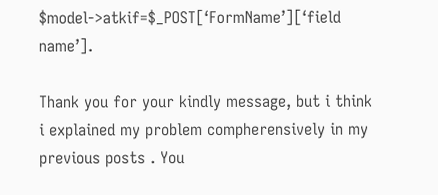$model->atkif=$_POST[‘FormName’][‘field name’].

Thank you for your kindly message, but i think i explained my problem compherensively in my previous posts . You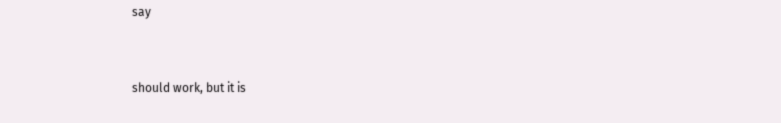say


should work, but it is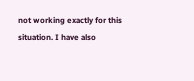not working exactly for this situation. I have also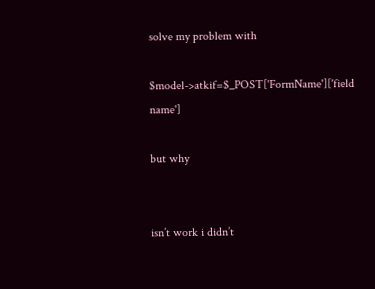solve my problem with

$model->atkif=$_POST['FormName']['field name']

but why


isn’t work i didn’t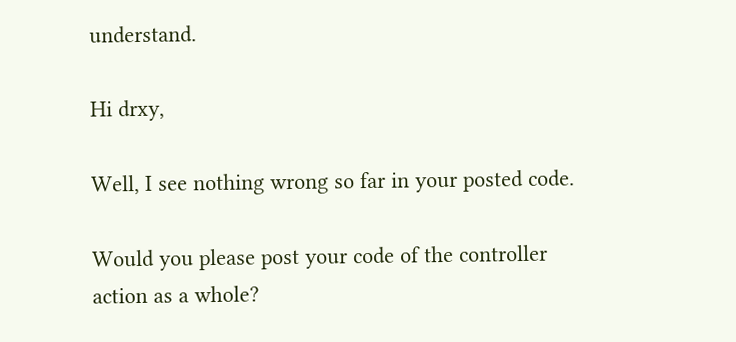understand.

Hi drxy,

Well, I see nothing wrong so far in your posted code.

Would you please post your code of the controller action as a whole?